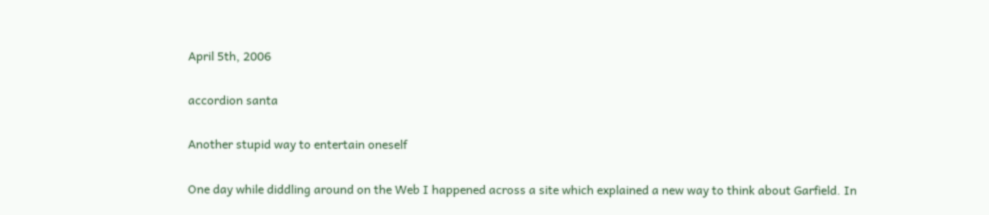April 5th, 2006

accordion santa

Another stupid way to entertain oneself

One day while diddling around on the Web I happened across a site which explained a new way to think about Garfield. In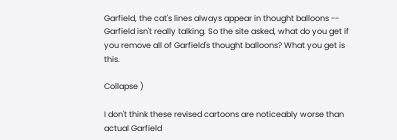Garfield, the cat's lines always appear in thought balloons -- Garfield isn't really talking. So the site asked, what do you get if you remove all of Garfield's thought balloons? What you get is this.

Collapse )

I don't think these revised cartoons are noticeably worse than actual Garfield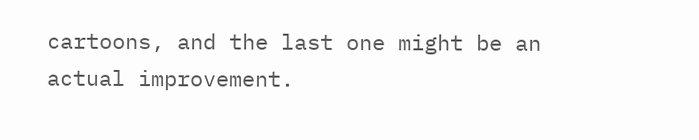cartoons, and the last one might be an actual improvement.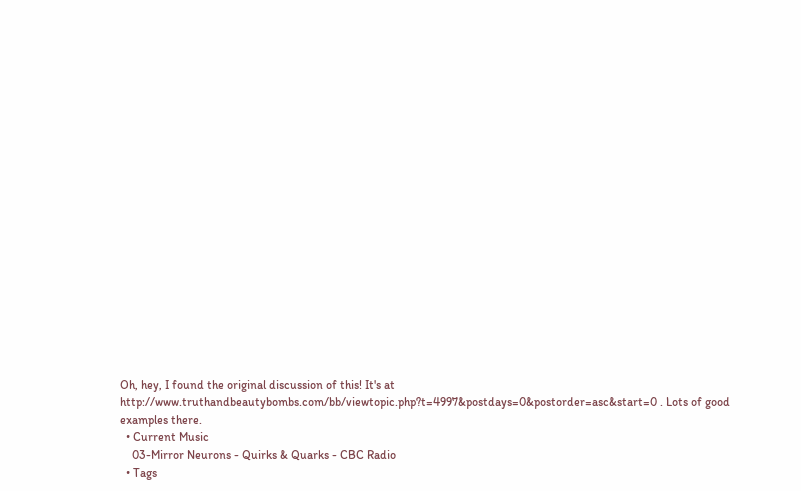Oh, hey, I found the original discussion of this! It's at http://www.truthandbeautybombs.com/bb/viewtopic.php?t=4997&postdays=0&postorder=asc&start=0 . Lots of good examples there.
  • Current Music
    03-Mirror Neurons - Quirks & Quarks - CBC Radio
  • Tags